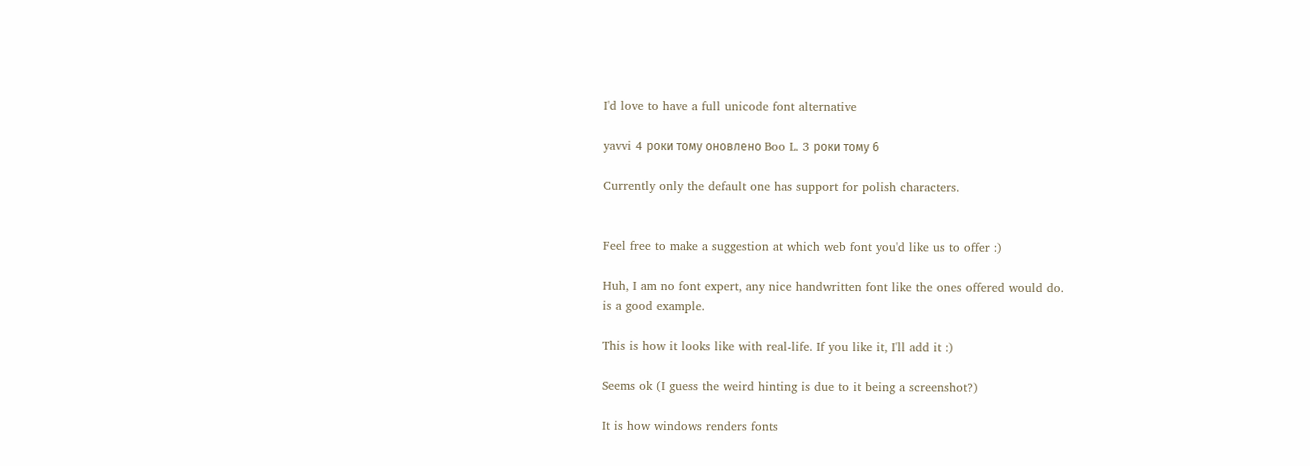I'd love to have a full unicode font alternative

yavvi 4 роки тому оновлено Boo L. 3 роки тому 6

Currently only the default one has support for polish characters.


Feel free to make a suggestion at which web font you'd like us to offer :)

Huh, I am no font expert, any nice handwritten font like the ones offered would do.
is a good example.

This is how it looks like with real-life. If you like it, I'll add it :)

Seems ok (I guess the weird hinting is due to it being a screenshot?)

It is how windows renders fonts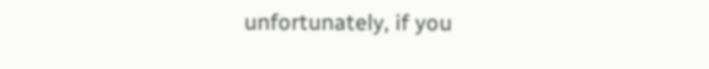unfortunately, if you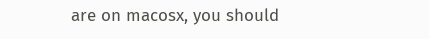are on macosx, you should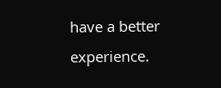have a better experience.